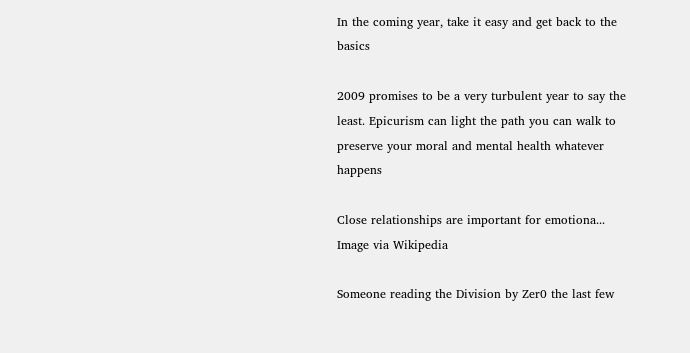In the coming year, take it easy and get back to the basics

2009 promises to be a very turbulent year to say the least. Epicurism can light the path you can walk to preserve your moral and mental health whatever happens

Close relationships are important for emotiona...
Image via Wikipedia

Someone reading the Division by Zer0 the last few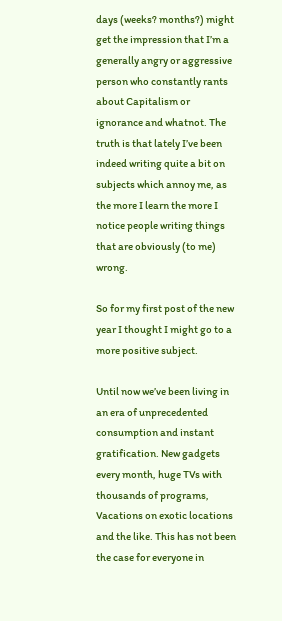days (weeks? months?) might get the impression that I’m a generally angry or aggressive person who constantly rants about Capitalism or ignorance and whatnot. The truth is that lately I’ve been indeed writing quite a bit on subjects which annoy me, as the more I learn the more I notice people writing things that are obviously (to me) wrong.

So for my first post of the new year I thought I might go to a more positive subject.

Until now we’ve been living in an era of unprecedented consumption and instant gratification. New gadgets every month, huge TVs with thousands of programs, Vacations on exotic locations and the like. This has not been the case for everyone in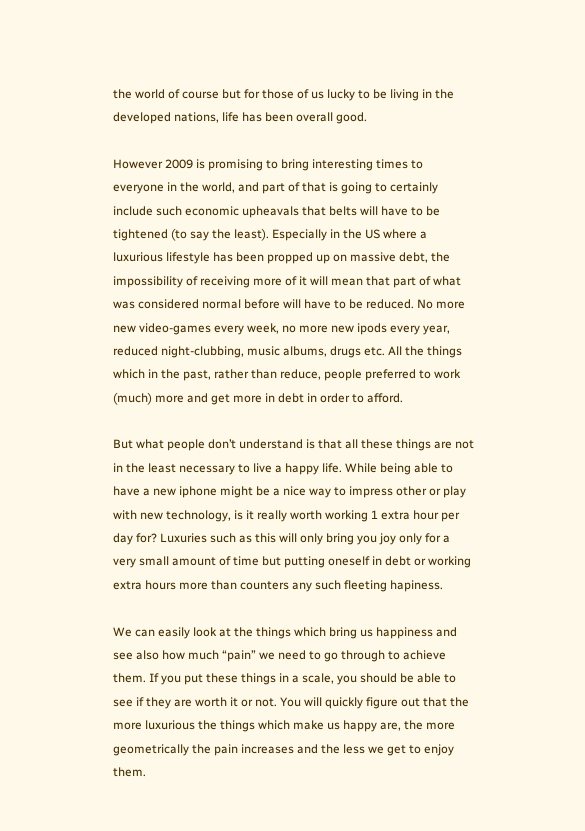the world of course but for those of us lucky to be living in the developed nations, life has been overall good.

However 2009 is promising to bring interesting times to everyone in the world, and part of that is going to certainly include such economic upheavals that belts will have to be tightened (to say the least). Especially in the US where a luxurious lifestyle has been propped up on massive debt, the impossibility of receiving more of it will mean that part of what was considered normal before will have to be reduced. No more new video-games every week, no more new ipods every year, reduced night-clubbing, music albums, drugs etc. All the things which in the past, rather than reduce, people preferred to work (much) more and get more in debt in order to afford.

But what people don’t understand is that all these things are not in the least necessary to live a happy life. While being able to have a new iphone might be a nice way to impress other or play with new technology, is it really worth working 1 extra hour per day for? Luxuries such as this will only bring you joy only for a very small amount of time but putting oneself in debt or working extra hours more than counters any such fleeting hapiness.

We can easily look at the things which bring us happiness and see also how much “pain” we need to go through to achieve them. If you put these things in a scale, you should be able to see if they are worth it or not. You will quickly figure out that the more luxurious the things which make us happy are, the more geometrically the pain increases and the less we get to enjoy them.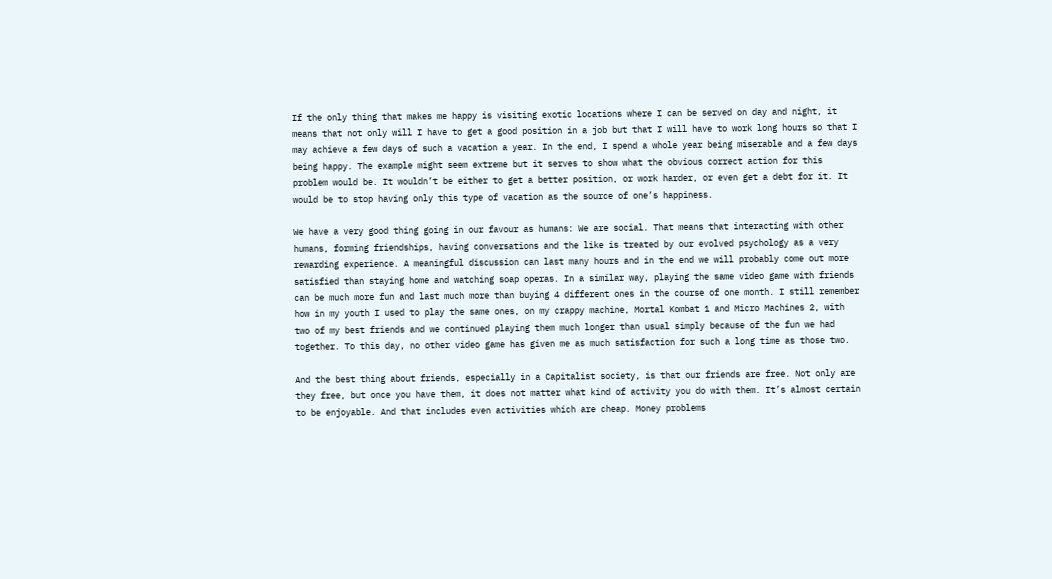If the only thing that makes me happy is visiting exotic locations where I can be served on day and night, it means that not only will I have to get a good position in a job but that I will have to work long hours so that I may achieve a few days of such a vacation a year. In the end, I spend a whole year being miserable and a few days being happy. The example might seem extreme but it serves to show what the obvious correct action for this problem would be. It wouldn’t be either to get a better position, or work harder, or even get a debt for it. It would be to stop having only this type of vacation as the source of one’s happiness.

We have a very good thing going in our favour as humans: We are social. That means that interacting with other humans, forming friendships, having conversations and the like is treated by our evolved psychology as a very rewarding experience. A meaningful discussion can last many hours and in the end we will probably come out more satisfied than staying home and watching soap operas. In a similar way, playing the same video game with friends can be much more fun and last much more than buying 4 different ones in the course of one month. I still remember how in my youth I used to play the same ones, on my crappy machine, Mortal Kombat 1 and Micro Machines 2, with two of my best friends and we continued playing them much longer than usual simply because of the fun we had together. To this day, no other video game has given me as much satisfaction for such a long time as those two.

And the best thing about friends, especially in a Capitalist society, is that our friends are free. Not only are they free, but once you have them, it does not matter what kind of activity you do with them. It’s almost certain to be enjoyable. And that includes even activities which are cheap. Money problems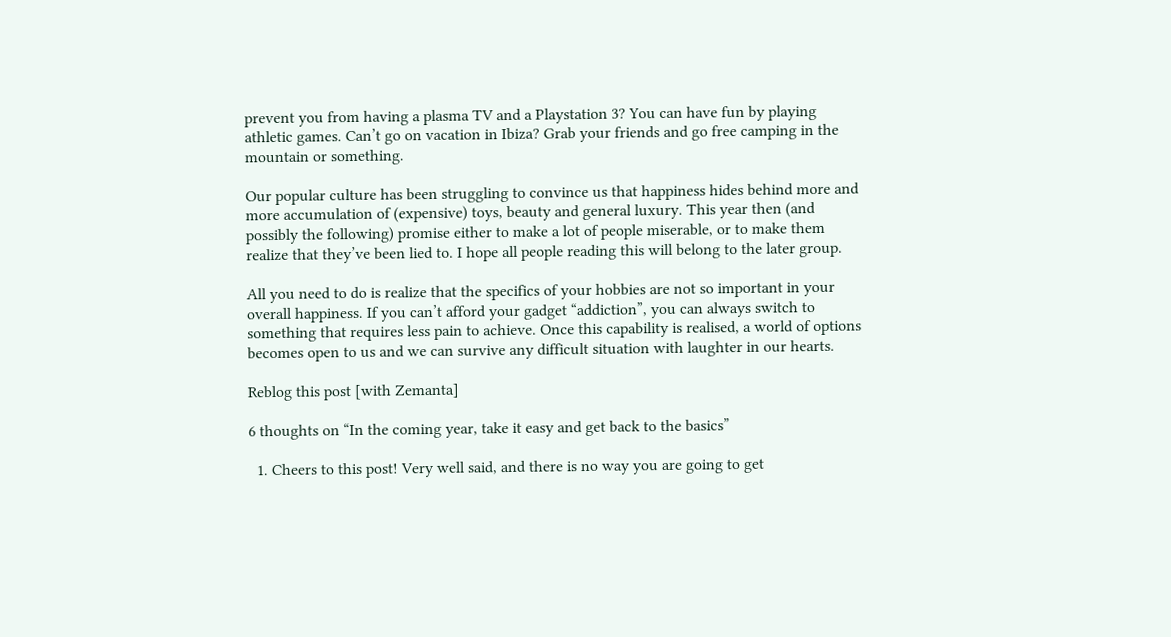prevent you from having a plasma TV and a Playstation 3? You can have fun by playing athletic games. Can’t go on vacation in Ibiza? Grab your friends and go free camping in the mountain or something.

Our popular culture has been struggling to convince us that happiness hides behind more and more accumulation of (expensive) toys, beauty and general luxury. This year then (and possibly the following) promise either to make a lot of people miserable, or to make them realize that they’ve been lied to. I hope all people reading this will belong to the later group.

All you need to do is realize that the specifics of your hobbies are not so important in your overall happiness. If you can’t afford your gadget “addiction”, you can always switch to something that requires less pain to achieve. Once this capability is realised, a world of options becomes open to us and we can survive any difficult situation with laughter in our hearts.

Reblog this post [with Zemanta]

6 thoughts on “In the coming year, take it easy and get back to the basics”

  1. Cheers to this post! Very well said, and there is no way you are going to get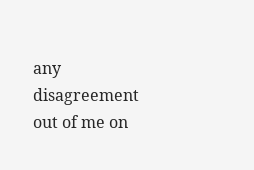any disagreement out of me on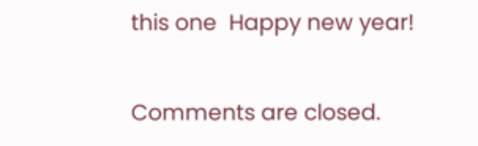this one  Happy new year!

Comments are closed.